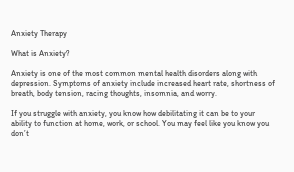Anxiety Therapy

What is Anxiety?

Anxiety is one of the most common mental health disorders along with depression. Symptoms of anxiety include increased heart rate, shortness of breath, body tension, racing thoughts, insomnia, and worry.

If you struggle with anxiety, you know how debilitating it can be to your ability to function at home, work, or school. You may feel like you know you don’t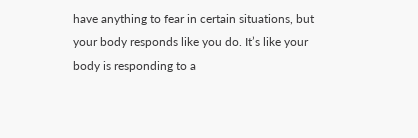have anything to fear in certain situations, but your body responds like you do. It’s like your body is responding to a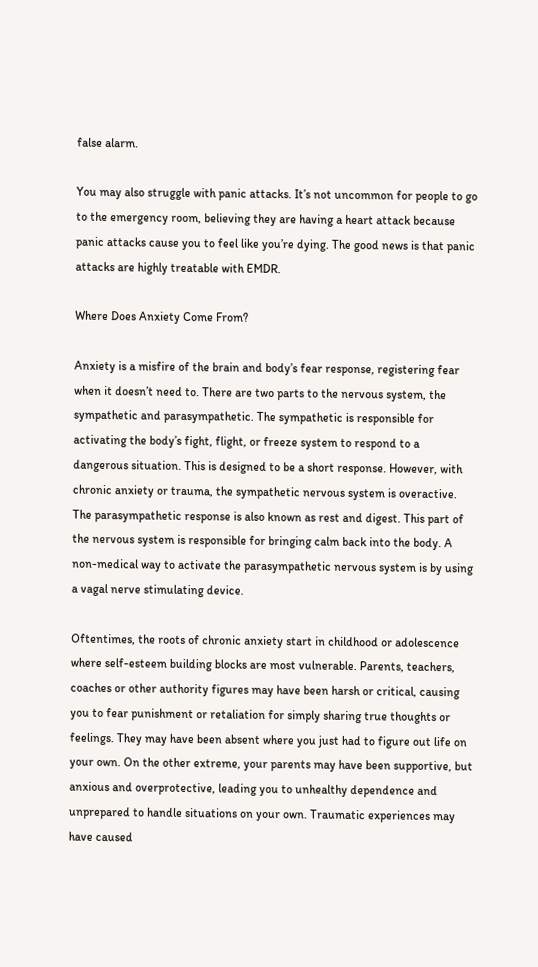false alarm.

You may also struggle with panic attacks. It’s not uncommon for people to go to the emergency room, believing they are having a heart attack because panic attacks cause you to feel like you’re dying. The good news is that panic attacks are highly treatable with EMDR.

Where Does Anxiety Come From?

Anxiety is a misfire of the brain and body’s fear response, registering fear when it doesn’t need to. There are two parts to the nervous system, the sympathetic and parasympathetic. The sympathetic is responsible for activating the body’s fight, flight, or freeze system to respond to a dangerous situation. This is designed to be a short response. However, with chronic anxiety or trauma, the sympathetic nervous system is overactive. The parasympathetic response is also known as rest and digest. This part of the nervous system is responsible for bringing calm back into the body. A non-medical way to activate the parasympathetic nervous system is by using a vagal nerve stimulating device.

Oftentimes, the roots of chronic anxiety start in childhood or adolescence where self-esteem building blocks are most vulnerable. Parents, teachers, coaches or other authority figures may have been harsh or critical, causing you to fear punishment or retaliation for simply sharing true thoughts or feelings. They may have been absent where you just had to figure out life on your own. On the other extreme, your parents may have been supportive, but anxious and overprotective, leading you to unhealthy dependence and unprepared to handle situations on your own. Traumatic experiences may have caused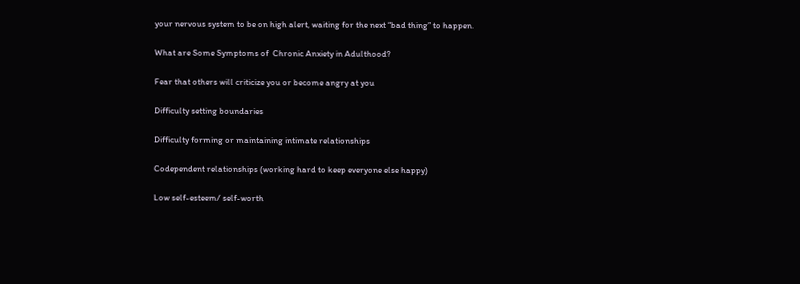your nervous system to be on high alert, waiting for the next “bad thing” to happen.

What are Some Symptoms of  Chronic Anxiety in Adulthood?

Fear that others will criticize you or become angry at you

Difficulty setting boundaries

Difficulty forming or maintaining intimate relationships

Codependent relationships (working hard to keep everyone else happy)

Low self-esteem/ self-worth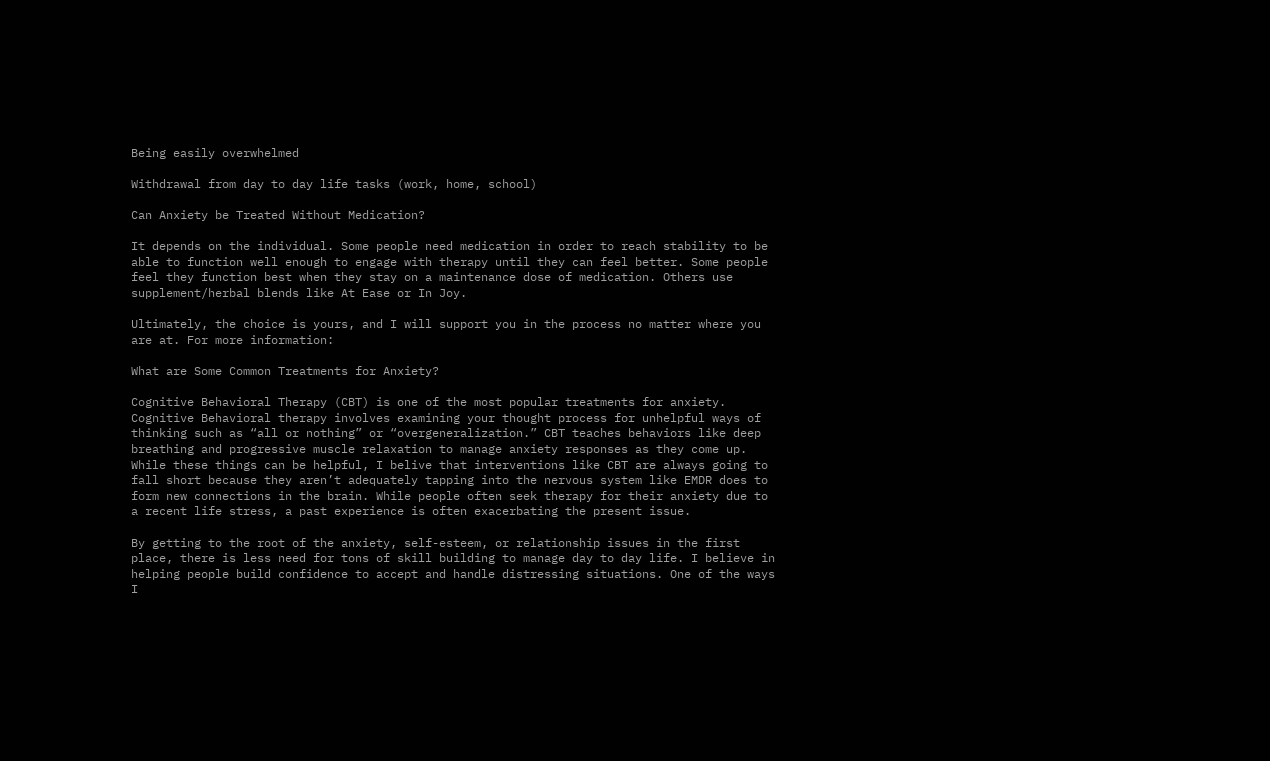Being easily overwhelmed

Withdrawal from day to day life tasks (work, home, school)

Can Anxiety be Treated Without Medication?

It depends on the individual. Some people need medication in order to reach stability to be able to function well enough to engage with therapy until they can feel better. Some people feel they function best when they stay on a maintenance dose of medication. Others use supplement/herbal blends like At Ease or In Joy.

Ultimately, the choice is yours, and I will support you in the process no matter where you are at. For more information:

What are Some Common Treatments for Anxiety?

Cognitive Behavioral Therapy (CBT) is one of the most popular treatments for anxiety. Cognitive Behavioral therapy involves examining your thought process for unhelpful ways of thinking such as “all or nothing” or “overgeneralization.” CBT teaches behaviors like deep breathing and progressive muscle relaxation to manage anxiety responses as they come up. While these things can be helpful, I belive that interventions like CBT are always going to fall short because they aren’t adequately tapping into the nervous system like EMDR does to form new connections in the brain. While people often seek therapy for their anxiety due to a recent life stress, a past experience is often exacerbating the present issue.

By getting to the root of the anxiety, self-esteem, or relationship issues in the first place, there is less need for tons of skill building to manage day to day life. I believe in helping people build confidence to accept and handle distressing situations. One of the ways I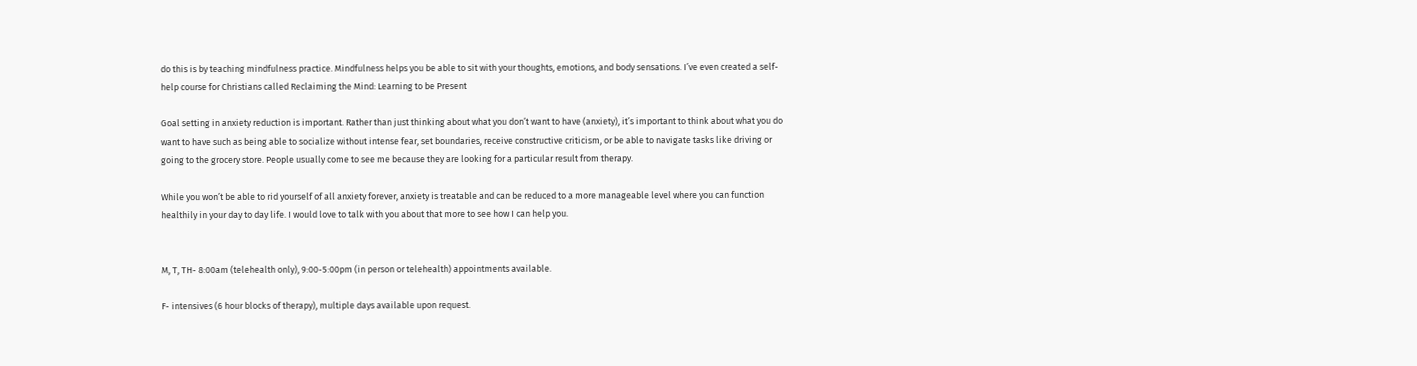do this is by teaching mindfulness practice. Mindfulness helps you be able to sit with your thoughts, emotions, and body sensations. I’ve even created a self-help course for Christians called Reclaiming the Mind: Learning to be Present

Goal setting in anxiety reduction is important. Rather than just thinking about what you don’t want to have (anxiety), it’s important to think about what you do want to have such as being able to socialize without intense fear, set boundaries, receive constructive criticism, or be able to navigate tasks like driving or going to the grocery store. People usually come to see me because they are looking for a particular result from therapy.

While you won’t be able to rid yourself of all anxiety forever, anxiety is treatable and can be reduced to a more manageable level where you can function healthily in your day to day life. I would love to talk with you about that more to see how I can help you.


M, T, TH- 8:00am (telehealth only), 9:00-5:00pm (in person or telehealth) appointments available.

F- intensives (6 hour blocks of therapy), multiple days available upon request.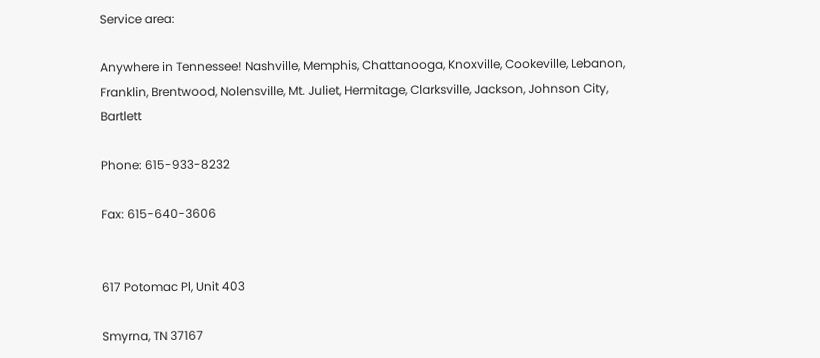Service area:

Anywhere in Tennessee! Nashville, Memphis, Chattanooga, Knoxville, Cookeville, Lebanon, Franklin, Brentwood, Nolensville, Mt. Juliet, Hermitage, Clarksville, Jackson, Johnson City, Bartlett

Phone: 615-933-8232

Fax: 615-640-3606


617 Potomac Pl, Unit 403

Smyrna, TN 37167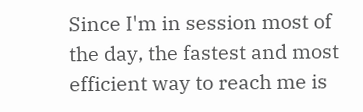Since I'm in session most of the day, the fastest and most efficient way to reach me is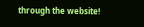through the website!